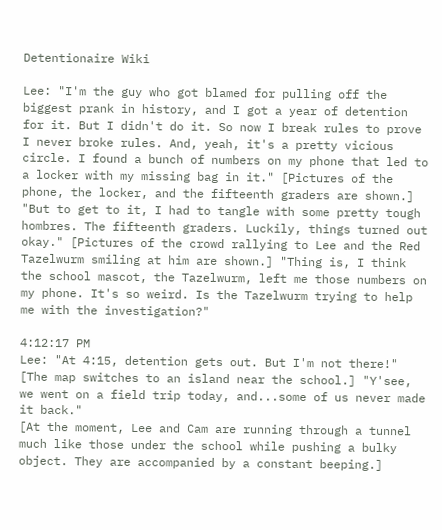Detentionaire Wiki

Lee: "I'm the guy who got blamed for pulling off the biggest prank in history, and I got a year of detention for it. But I didn't do it. So now I break rules to prove I never broke rules. And, yeah, it's a pretty vicious circle. I found a bunch of numbers on my phone that led to a locker with my missing bag in it." [Pictures of the phone, the locker, and the fifteenth graders are shown.] "But to get to it, I had to tangle with some pretty tough hombres. The fifteenth graders. Luckily, things turned out okay." [Pictures of the crowd rallying to Lee and the Red Tazelwurm smiling at him are shown.] "Thing is, I think the school mascot, the Tazelwurm, left me those numbers on my phone. It's so weird. Is the Tazelwurm trying to help me with the investigation?"

4:12:17 PM
Lee: "At 4:15, detention gets out. But I'm not there!" [The map switches to an island near the school.] "Y'see, we went on a field trip today, and...some of us never made it back."
[At the moment, Lee and Cam are running through a tunnel much like those under the school while pushing a bulky object. They are accompanied by a constant beeping.]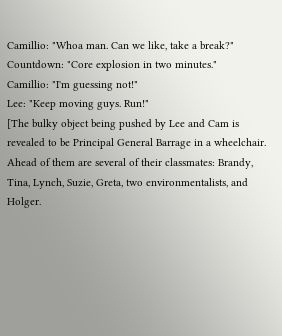Camillio: "Whoa man. Can we like, take a break?"
Countdown: "Core explosion in two minutes."
Camillio: "I'm guessing not!"
Lee: "Keep moving guys. Run!"
[The bulky object being pushed by Lee and Cam is revealed to be Principal General Barrage in a wheelchair. Ahead of them are several of their classmates: Brandy, Tina, Lynch, Suzie, Greta, two environmentalists, and Holger.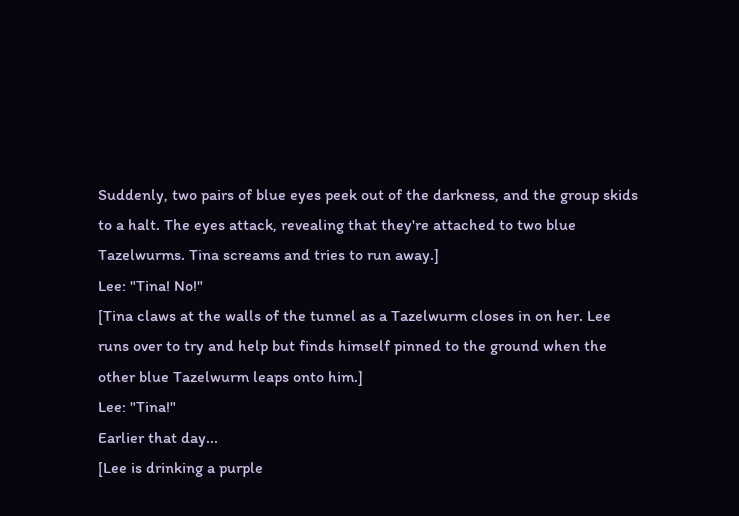Suddenly, two pairs of blue eyes peek out of the darkness, and the group skids to a halt. The eyes attack, revealing that they're attached to two blue Tazelwurms. Tina screams and tries to run away.]
Lee: "Tina! No!"
[Tina claws at the walls of the tunnel as a Tazelwurm closes in on her. Lee runs over to try and help but finds himself pinned to the ground when the other blue Tazelwurm leaps onto him.]
Lee: "Tina!"
Earlier that day...
[Lee is drinking a purple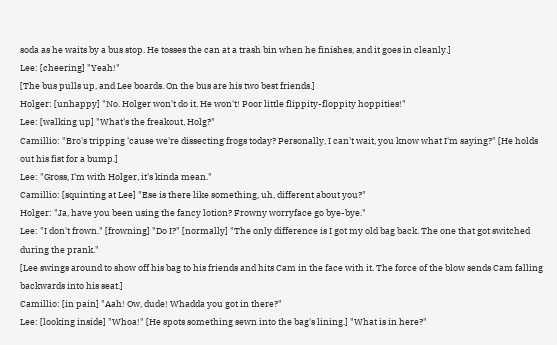soda as he waits by a bus stop. He tosses the can at a trash bin when he finishes, and it goes in cleanly.]
Lee: [cheering] "Yeah!"
[The bus pulls up, and Lee boards. On the bus are his two best friends.]
Holger: [unhappy] "No. Holger won't do it. He won't! Poor little flippity-floppity hoppities!"
Lee: [walking up] "What's the freakout, Holg?"
Camillio: "Bro's tripping 'cause we're dissecting frogs today? Personally, I can't wait, you know what I'm saying?" [He holds out his fist for a bump.]
Lee: "Gross, I'm with Holger, it's kinda mean."
Camillio: [squinting at Lee] "Ese is there like something, uh, different about you?"
Holger: "Ja, have you been using the fancy lotion? Frowny worryface go bye-bye."
Lee: "I don't frown." [frowning] "Do I?" [normally] "The only difference is I got my old bag back. The one that got switched during the prank."
[Lee swings around to show off his bag to his friends and hits Cam in the face with it. The force of the blow sends Cam falling backwards into his seat.]
Camillio: [in pain] "Aah! Ow, dude! Whadda you got in there?"
Lee: [looking inside] "Whoa!" [He spots something sewn into the bag's lining.] "What is in here?"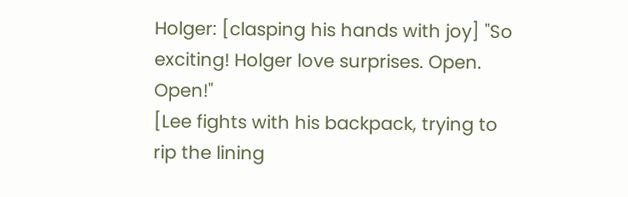Holger: [clasping his hands with joy] "So exciting! Holger love surprises. Open. Open!"
[Lee fights with his backpack, trying to rip the lining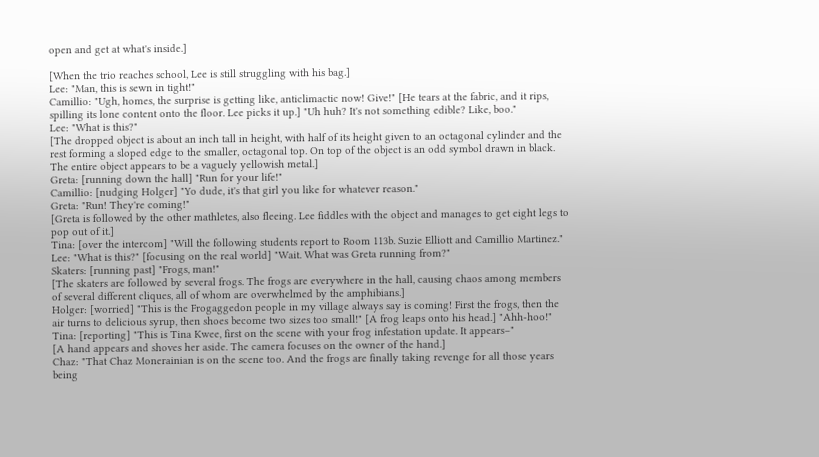open and get at what's inside.]

[When the trio reaches school, Lee is still struggling with his bag.]
Lee: "Man, this is sewn in tight!"
Camillio: "Ugh, homes, the surprise is getting like, anticlimactic now! Give!" [He tears at the fabric, and it rips, spilling its lone content onto the floor. Lee picks it up.] "Uh huh? It's not something edible? Like, boo."
Lee: "What is this?"
[The dropped object is about an inch tall in height, with half of its height given to an octagonal cylinder and the rest forming a sloped edge to the smaller, octagonal top. On top of the object is an odd symbol drawn in black. The entire object appears to be a vaguely yellowish metal.]
Greta: [running down the hall] "Run for your life!"
Camillio: [nudging Holger] "Yo dude, it's that girl you like for whatever reason."
Greta: "Run! They're coming!"
[Greta is followed by the other mathletes, also fleeing. Lee fiddles with the object and manages to get eight legs to pop out of it.]
Tina: [over the intercom] "Will the following students report to Room 113b. Suzie Elliott and Camillio Martinez."
Lee: "What is this?" [focusing on the real world] "Wait. What was Greta running from?"
Skaters: [running past] "Frogs, man!"
[The skaters are followed by several frogs. The frogs are everywhere in the hall, causing chaos among members of several different cliques, all of whom are overwhelmed by the amphibians.]
Holger: [worried] "This is the Frogaggedon people in my village always say is coming! First the frogs, then the air turns to delicious syrup, then shoes become two sizes too small!" [A frog leaps onto his head.] "Ahh-hoo!"
Tina: [reporting] "This is Tina Kwee, first on the scene with your frog infestation update. It appears–"
[A hand appears and shoves her aside. The camera focuses on the owner of the hand.]
Chaz: "That Chaz Monerainian is on the scene too. And the frogs are finally taking revenge for all those years being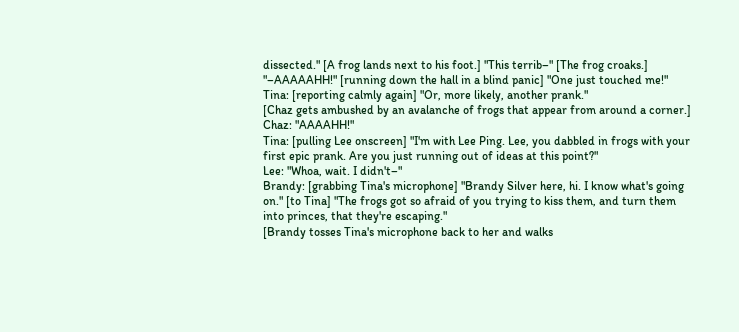dissected." [A frog lands next to his foot.] "This terrib–" [The frog croaks.] "–AAAAAHH!" [running down the hall in a blind panic] "One just touched me!"
Tina: [reporting calmly again] "Or, more likely, another prank."
[Chaz gets ambushed by an avalanche of frogs that appear from around a corner.]
Chaz: "AAAAHH!"
Tina: [pulling Lee onscreen] "I'm with Lee Ping. Lee, you dabbled in frogs with your first epic prank. Are you just running out of ideas at this point?"
Lee: "Whoa, wait. I didn't–"
Brandy: [grabbing Tina's microphone] "Brandy Silver here, hi. I know what's going on." [to Tina] "The frogs got so afraid of you trying to kiss them, and turn them into princes, that they're escaping."
[Brandy tosses Tina's microphone back to her and walks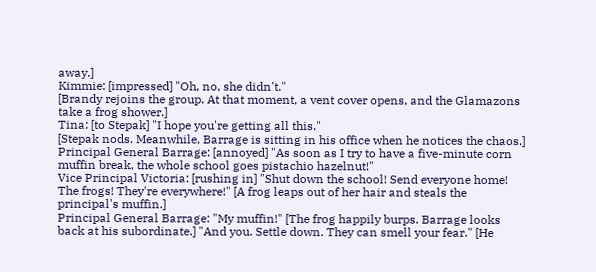away.]
Kimmie: [impressed] "Oh, no, she didn't."
[Brandy rejoins the group. At that moment, a vent cover opens, and the Glamazons take a frog shower.]
Tina: [to Stepak] "I hope you're getting all this."
[Stepak nods. Meanwhile, Barrage is sitting in his office when he notices the chaos.]
Principal General Barrage: [annoyed] "As soon as I try to have a five-minute corn muffin break, the whole school goes pistachio hazelnut!"
Vice Principal Victoria: [rushing in] "Shut down the school! Send everyone home! The frogs! They're everywhere!" [A frog leaps out of her hair and steals the principal's muffin.]
Principal General Barrage: "My muffin!" [The frog happily burps. Barrage looks back at his subordinate.] "And you. Settle down. They can smell your fear." [He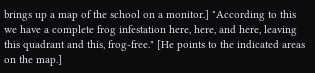brings up a map of the school on a monitor.] "According to this we have a complete frog infestation here, here, and here, leaving this quadrant and this, frog-free." [He points to the indicated areas on the map.]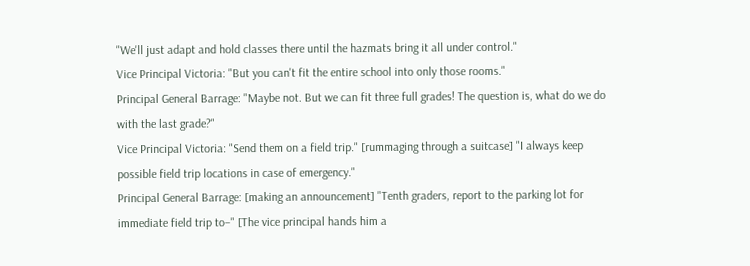"We'll just adapt and hold classes there until the hazmats bring it all under control."
Vice Principal Victoria: "But you can't fit the entire school into only those rooms."
Principal General Barrage: "Maybe not. But we can fit three full grades! The question is, what do we do with the last grade?"
Vice Principal Victoria: "Send them on a field trip." [rummaging through a suitcase] "I always keep possible field trip locations in case of emergency."
Principal General Barrage: [making an announcement] "Tenth graders, report to the parking lot for immediate field trip to–" [The vice principal hands him a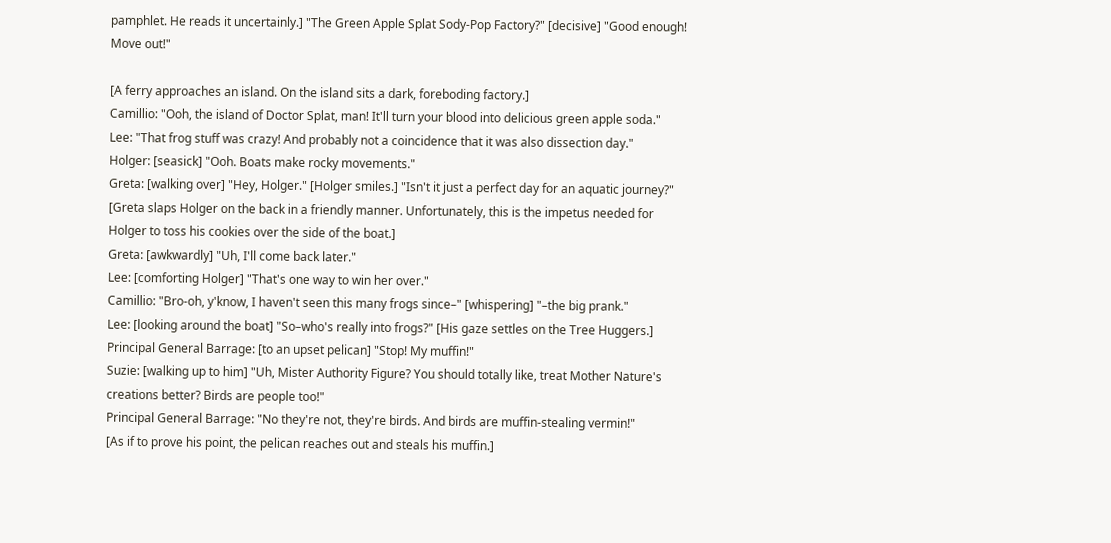pamphlet. He reads it uncertainly.] "The Green Apple Splat Sody-Pop Factory?" [decisive] "Good enough! Move out!"

[A ferry approaches an island. On the island sits a dark, foreboding factory.]
Camillio: "Ooh, the island of Doctor Splat, man! It'll turn your blood into delicious green apple soda."
Lee: "That frog stuff was crazy! And probably not a coincidence that it was also dissection day."
Holger: [seasick] "Ooh. Boats make rocky movements."
Greta: [walking over] "Hey, Holger." [Holger smiles.] "Isn't it just a perfect day for an aquatic journey?"
[Greta slaps Holger on the back in a friendly manner. Unfortunately, this is the impetus needed for Holger to toss his cookies over the side of the boat.]
Greta: [awkwardly] "Uh, I'll come back later."
Lee: [comforting Holger] "That's one way to win her over."
Camillio: "Bro-oh, y'know, I haven't seen this many frogs since–" [whispering] "–the big prank."
Lee: [looking around the boat] "So–who's really into frogs?" [His gaze settles on the Tree Huggers.]
Principal General Barrage: [to an upset pelican] "Stop! My muffin!"
Suzie: [walking up to him] "Uh, Mister Authority Figure? You should totally like, treat Mother Nature's creations better? Birds are people too!"
Principal General Barrage: "No they're not, they're birds. And birds are muffin-stealing vermin!"
[As if to prove his point, the pelican reaches out and steals his muffin.]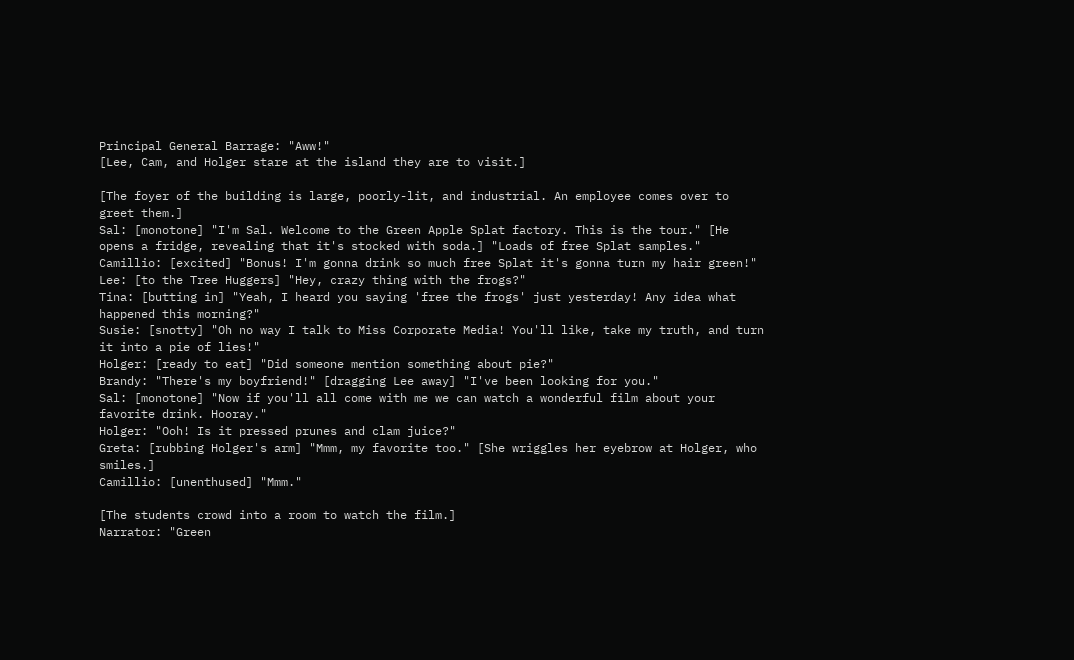Principal General Barrage: "Aww!"
[Lee, Cam, and Holger stare at the island they are to visit.]

[The foyer of the building is large, poorly-lit, and industrial. An employee comes over to greet them.]
Sal: [monotone] "I'm Sal. Welcome to the Green Apple Splat factory. This is the tour." [He opens a fridge, revealing that it's stocked with soda.] "Loads of free Splat samples."
Camillio: [excited] "Bonus! I'm gonna drink so much free Splat it's gonna turn my hair green!"
Lee: [to the Tree Huggers] "Hey, crazy thing with the frogs?"
Tina: [butting in] "Yeah, I heard you saying 'free the frogs' just yesterday! Any idea what happened this morning?"
Susie: [snotty] "Oh no way I talk to Miss Corporate Media! You'll like, take my truth, and turn it into a pie of lies!"
Holger: [ready to eat] "Did someone mention something about pie?"
Brandy: "There's my boyfriend!" [dragging Lee away] "I've been looking for you."
Sal: [monotone] "Now if you'll all come with me we can watch a wonderful film about your favorite drink. Hooray."
Holger: "Ooh! Is it pressed prunes and clam juice?"
Greta: [rubbing Holger's arm] "Mmm, my favorite too." [She wriggles her eyebrow at Holger, who smiles.]
Camillio: [unenthused] "Mmm."

[The students crowd into a room to watch the film.]
Narrator: "Green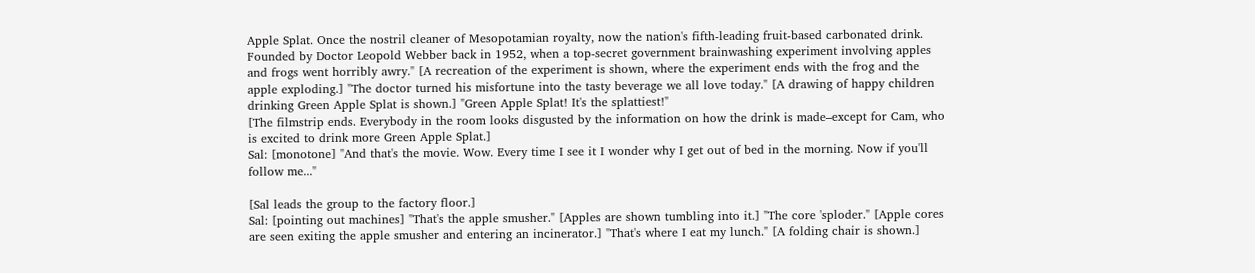Apple Splat. Once the nostril cleaner of Mesopotamian royalty, now the nation's fifth-leading fruit-based carbonated drink. Founded by Doctor Leopold Webber back in 1952, when a top-secret government brainwashing experiment involving apples and frogs went horribly awry." [A recreation of the experiment is shown, where the experiment ends with the frog and the apple exploding.] "The doctor turned his misfortune into the tasty beverage we all love today." [A drawing of happy children drinking Green Apple Splat is shown.] "Green Apple Splat! It's the splattiest!"
[The filmstrip ends. Everybody in the room looks disgusted by the information on how the drink is made–except for Cam, who is excited to drink more Green Apple Splat.]
Sal: [monotone] "And that's the movie. Wow. Every time I see it I wonder why I get out of bed in the morning. Now if you'll follow me..."

[Sal leads the group to the factory floor.]
Sal: [pointing out machines] "That's the apple smusher." [Apples are shown tumbling into it.] "The core 'sploder." [Apple cores are seen exiting the apple smusher and entering an incinerator.] "That's where I eat my lunch." [A folding chair is shown.]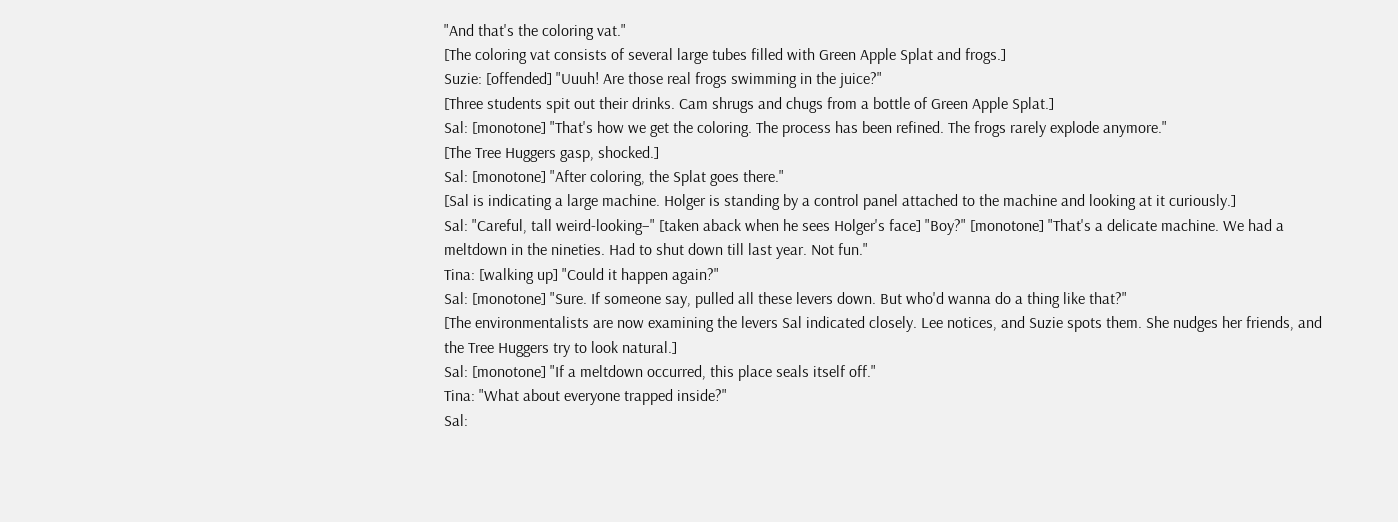"And that's the coloring vat."
[The coloring vat consists of several large tubes filled with Green Apple Splat and frogs.]
Suzie: [offended] "Uuuh! Are those real frogs swimming in the juice?"
[Three students spit out their drinks. Cam shrugs and chugs from a bottle of Green Apple Splat.]
Sal: [monotone] "That's how we get the coloring. The process has been refined. The frogs rarely explode anymore."
[The Tree Huggers gasp, shocked.]
Sal: [monotone] "After coloring, the Splat goes there."
[Sal is indicating a large machine. Holger is standing by a control panel attached to the machine and looking at it curiously.]
Sal: "Careful, tall weird-looking–" [taken aback when he sees Holger's face] "Boy?" [monotone] "That's a delicate machine. We had a meltdown in the nineties. Had to shut down till last year. Not fun."
Tina: [walking up] "Could it happen again?"
Sal: [monotone] "Sure. If someone say, pulled all these levers down. But who'd wanna do a thing like that?"
[The environmentalists are now examining the levers Sal indicated closely. Lee notices, and Suzie spots them. She nudges her friends, and the Tree Huggers try to look natural.]
Sal: [monotone] "If a meltdown occurred, this place seals itself off."
Tina: "What about everyone trapped inside?"
Sal: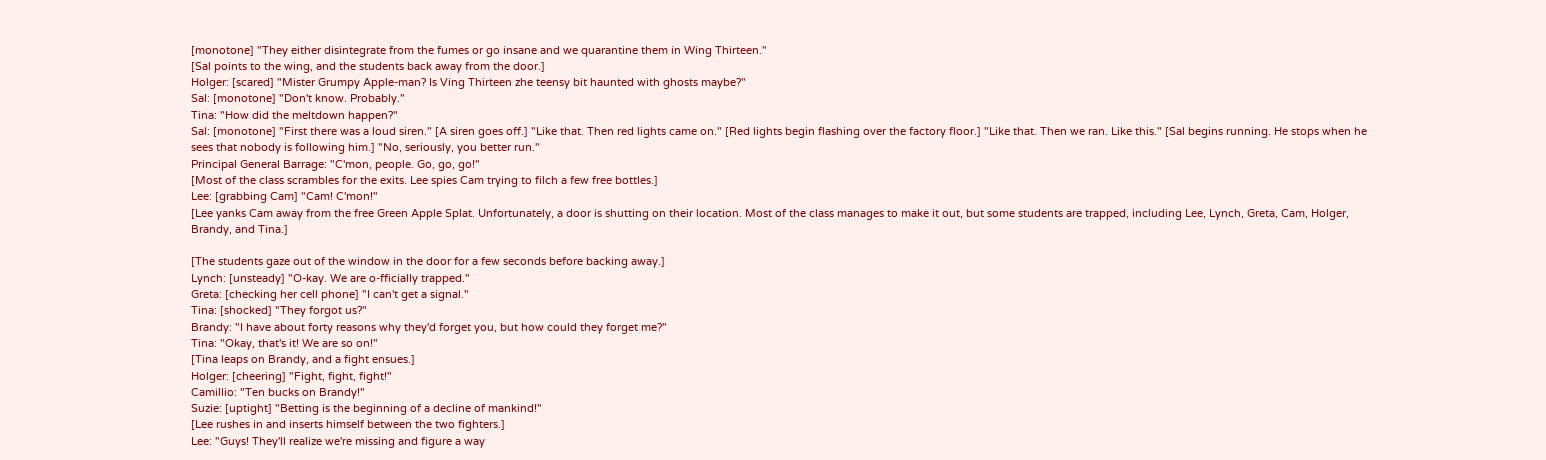[monotone] "They either disintegrate from the fumes or go insane and we quarantine them in Wing Thirteen."
[Sal points to the wing, and the students back away from the door.]
Holger: [scared] "Mister Grumpy Apple-man? Is Ving Thirteen zhe teensy bit haunted with ghosts maybe?"
Sal: [monotone] "Don't know. Probably."
Tina: "How did the meltdown happen?"
Sal: [monotone] "First there was a loud siren." [A siren goes off.] "Like that. Then red lights came on." [Red lights begin flashing over the factory floor.] "Like that. Then we ran. Like this." [Sal begins running. He stops when he sees that nobody is following him.] "No, seriously, you better run."
Principal General Barrage: "C'mon, people. Go, go, go!"
[Most of the class scrambles for the exits. Lee spies Cam trying to filch a few free bottles.]
Lee: [grabbing Cam] "Cam! C'mon!"
[Lee yanks Cam away from the free Green Apple Splat. Unfortunately, a door is shutting on their location. Most of the class manages to make it out, but some students are trapped, including Lee, Lynch, Greta, Cam, Holger, Brandy, and Tina.]

[The students gaze out of the window in the door for a few seconds before backing away.]
Lynch: [unsteady] "O-kay. We are o-fficially trapped."
Greta: [checking her cell phone] "I can't get a signal."
Tina: [shocked] "They forgot us?"
Brandy: "I have about forty reasons why they'd forget you, but how could they forget me?"
Tina: "Okay, that's it! We are so on!"
[Tina leaps on Brandy, and a fight ensues.]
Holger: [cheering] "Fight, fight, fight!"
Camillio: "Ten bucks on Brandy!"
Suzie: [uptight] "Betting is the beginning of a decline of mankind!"
[Lee rushes in and inserts himself between the two fighters.]
Lee: "Guys! They'll realize we're missing and figure a way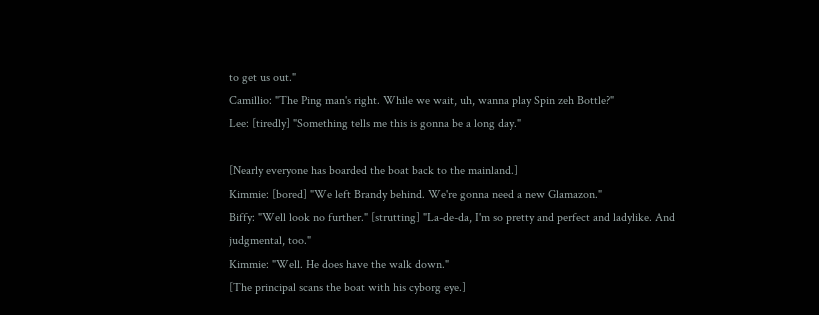to get us out."
Camillio: "The Ping man's right. While we wait, uh, wanna play Spin zeh Bottle?"
Lee: [tiredly] "Something tells me this is gonna be a long day."

[Nearly everyone has boarded the boat back to the mainland.]
Kimmie: [bored] "We left Brandy behind. We're gonna need a new Glamazon."
Biffy: "Well look no further." [strutting] "La-de-da, I'm so pretty and perfect and ladylike. And judgmental, too."
Kimmie: "Well. He does have the walk down."
[The principal scans the boat with his cyborg eye.]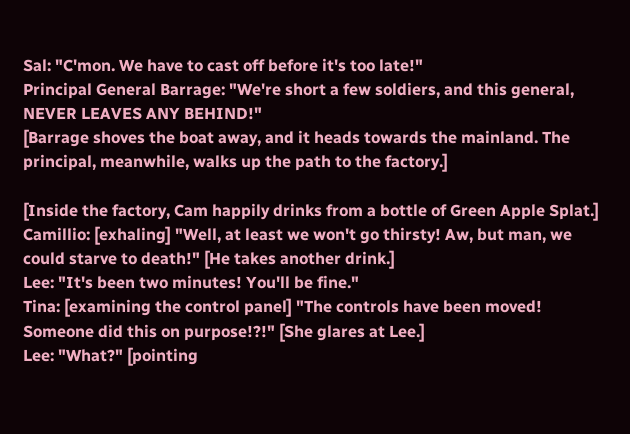Sal: "C'mon. We have to cast off before it's too late!"
Principal General Barrage: "We're short a few soldiers, and this general, NEVER LEAVES ANY BEHIND!"
[Barrage shoves the boat away, and it heads towards the mainland. The principal, meanwhile, walks up the path to the factory.]

[Inside the factory, Cam happily drinks from a bottle of Green Apple Splat.]
Camillio: [exhaling] "Well, at least we won't go thirsty! Aw, but man, we could starve to death!" [He takes another drink.]
Lee: "It's been two minutes! You'll be fine."
Tina: [examining the control panel] "The controls have been moved! Someone did this on purpose!?!" [She glares at Lee.]
Lee: "What?" [pointing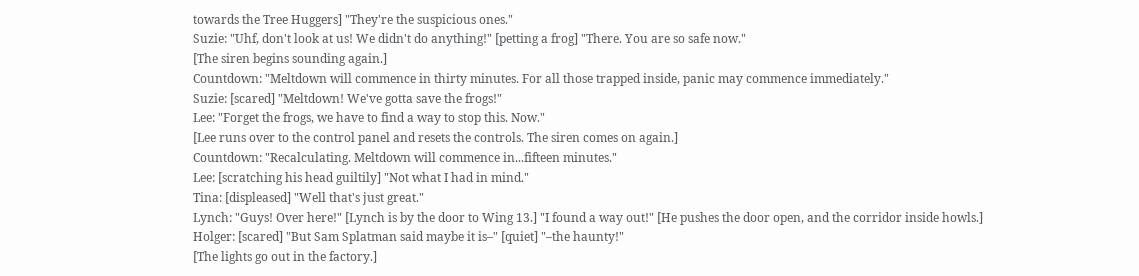towards the Tree Huggers] "They're the suspicious ones."
Suzie: "Uhf, don't look at us! We didn't do anything!" [petting a frog] "There. You are so safe now."
[The siren begins sounding again.]
Countdown: "Meltdown will commence in thirty minutes. For all those trapped inside, panic may commence immediately."
Suzie: [scared] "Meltdown! We've gotta save the frogs!"
Lee: "Forget the frogs, we have to find a way to stop this. Now."
[Lee runs over to the control panel and resets the controls. The siren comes on again.]
Countdown: "Recalculating. Meltdown will commence in...fifteen minutes."
Lee: [scratching his head guiltily] "Not what I had in mind."
Tina: [displeased] "Well that's just great."
Lynch: "Guys! Over here!" [Lynch is by the door to Wing 13.] "I found a way out!" [He pushes the door open, and the corridor inside howls.]
Holger: [scared] "But Sam Splatman said maybe it is–" [quiet] "–the haunty!"
[The lights go out in the factory.]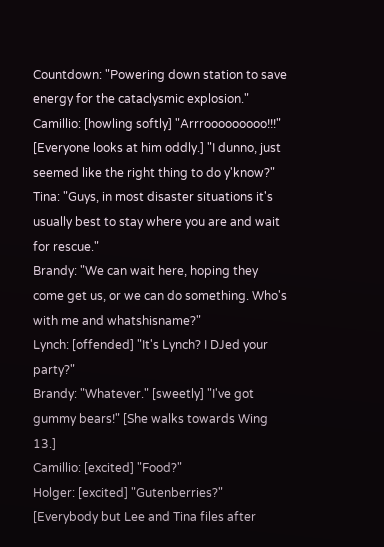Countdown: "Powering down station to save energy for the cataclysmic explosion."
Camillio: [howling softly] "Arrrooooooooo!!!" [Everyone looks at him oddly.] "I dunno, just seemed like the right thing to do y'know?"
Tina: "Guys, in most disaster situations it's usually best to stay where you are and wait for rescue."
Brandy: "We can wait here, hoping they come get us, or we can do something. Who's with me and whatshisname?"
Lynch: [offended] "It's Lynch? I DJed your party?"
Brandy: "Whatever." [sweetly] "I've got gummy bears!" [She walks towards Wing 13.]
Camillio: [excited] "Food?"
Holger: [excited] "Gutenberries?"
[Everybody but Lee and Tina files after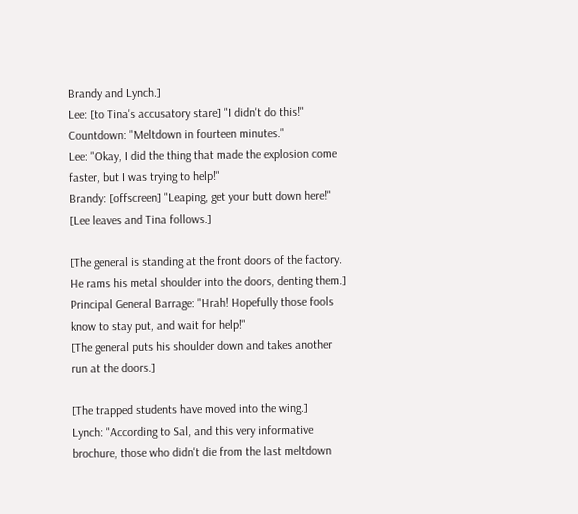Brandy and Lynch.]
Lee: [to Tina's accusatory stare] "I didn't do this!"
Countdown: "Meltdown in fourteen minutes."
Lee: "Okay, I did the thing that made the explosion come faster, but I was trying to help!"
Brandy: [offscreen] "Leaping, get your butt down here!"
[Lee leaves and Tina follows.]

[The general is standing at the front doors of the factory. He rams his metal shoulder into the doors, denting them.]
Principal General Barrage: "Hrah! Hopefully those fools know to stay put, and wait for help!"
[The general puts his shoulder down and takes another run at the doors.]

[The trapped students have moved into the wing.]
Lynch: "According to Sal, and this very informative brochure, those who didn't die from the last meltdown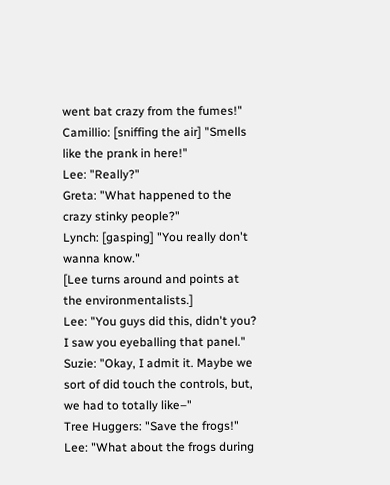went bat crazy from the fumes!"
Camillio: [sniffing the air] "Smells like the prank in here!"
Lee: "Really?"
Greta: "What happened to the crazy stinky people?"
Lynch: [gasping] "You really don't wanna know."
[Lee turns around and points at the environmentalists.]
Lee: "You guys did this, didn't you? I saw you eyeballing that panel."
Suzie: "Okay, I admit it. Maybe we sort of did touch the controls, but, we had to totally like–"
Tree Huggers: "Save the frogs!"
Lee: "What about the frogs during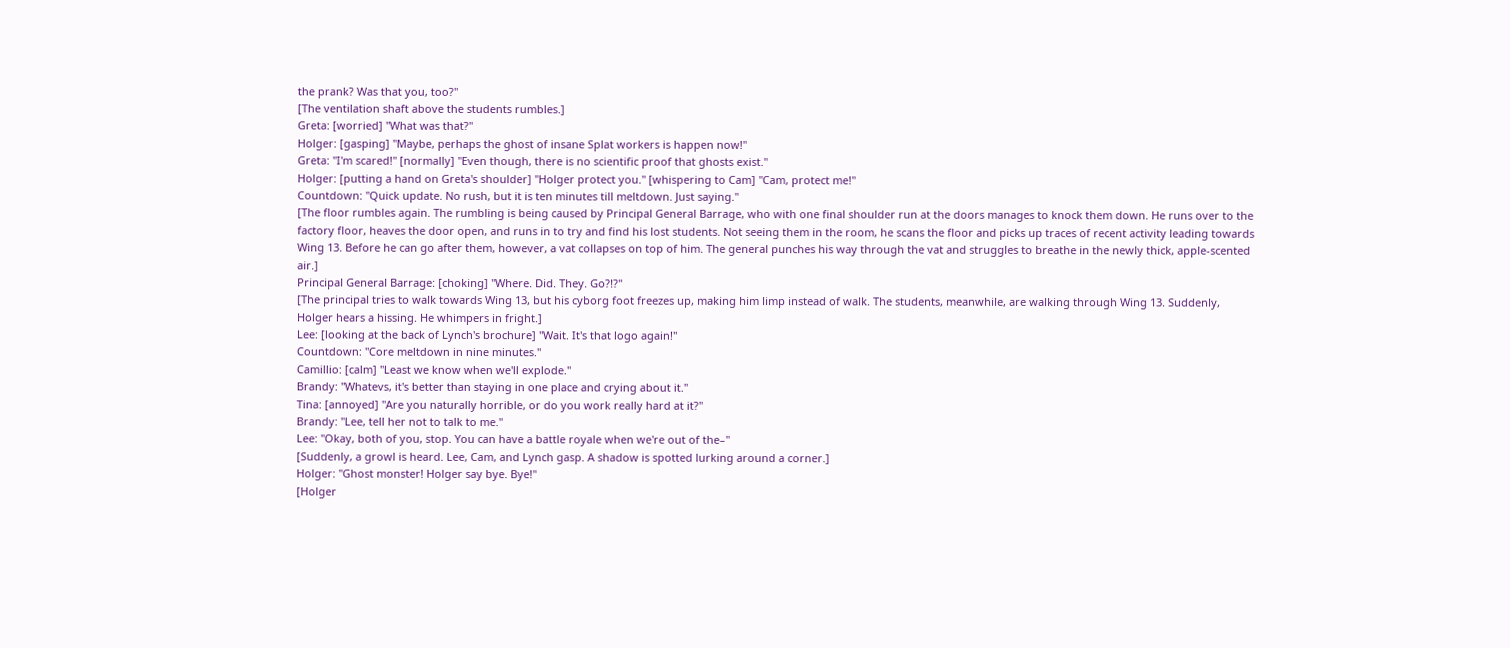the prank? Was that you, too?"
[The ventilation shaft above the students rumbles.]
Greta: [worried] "What was that?"
Holger: [gasping] "Maybe, perhaps the ghost of insane Splat workers is happen now!"
Greta: "I'm scared!" [normally] "Even though, there is no scientific proof that ghosts exist."
Holger: [putting a hand on Greta's shoulder] "Holger protect you." [whispering to Cam] "Cam, protect me!"
Countdown: "Quick update. No rush, but it is ten minutes till meltdown. Just saying."
[The floor rumbles again. The rumbling is being caused by Principal General Barrage, who with one final shoulder run at the doors manages to knock them down. He runs over to the factory floor, heaves the door open, and runs in to try and find his lost students. Not seeing them in the room, he scans the floor and picks up traces of recent activity leading towards Wing 13. Before he can go after them, however, a vat collapses on top of him. The general punches his way through the vat and struggles to breathe in the newly thick, apple-scented air.]
Principal General Barrage: [choking] "Where. Did. They. Go?!?"
[The principal tries to walk towards Wing 13, but his cyborg foot freezes up, making him limp instead of walk. The students, meanwhile, are walking through Wing 13. Suddenly, Holger hears a hissing. He whimpers in fright.]
Lee: [looking at the back of Lynch's brochure] "Wait. It's that logo again!"
Countdown: "Core meltdown in nine minutes."
Camillio: [calm] "Least we know when we'll explode."
Brandy: "Whatevs, it's better than staying in one place and crying about it."
Tina: [annoyed] "Are you naturally horrible, or do you work really hard at it?"
Brandy: "Lee, tell her not to talk to me."
Lee: "Okay, both of you, stop. You can have a battle royale when we're out of the–"
[Suddenly, a growl is heard. Lee, Cam, and Lynch gasp. A shadow is spotted lurking around a corner.]
Holger: "Ghost monster! Holger say bye. Bye!"
[Holger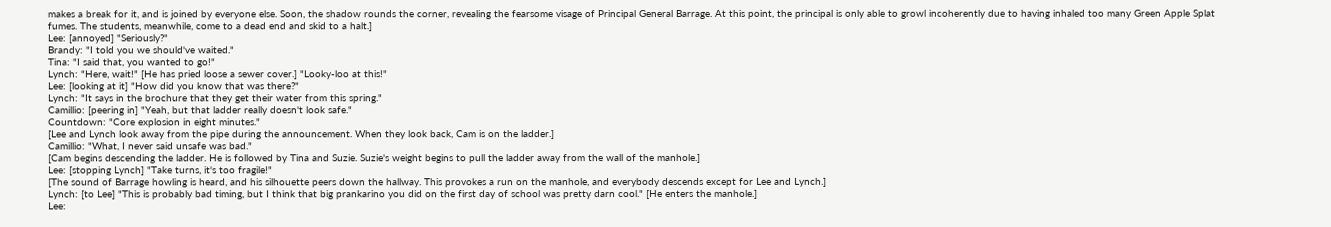makes a break for it, and is joined by everyone else. Soon, the shadow rounds the corner, revealing the fearsome visage of Principal General Barrage. At this point, the principal is only able to growl incoherently due to having inhaled too many Green Apple Splat fumes. The students, meanwhile, come to a dead end and skid to a halt.]
Lee: [annoyed] "Seriously?"
Brandy: "I told you we should've waited."
Tina: "I said that, you wanted to go!"
Lynch: "Here, wait!" [He has pried loose a sewer cover.] "Looky-loo at this!"
Lee: [looking at it] "How did you know that was there?"
Lynch: "It says in the brochure that they get their water from this spring."
Camillio: [peering in] "Yeah, but that ladder really doesn't look safe."
Countdown: "Core explosion in eight minutes."
[Lee and Lynch look away from the pipe during the announcement. When they look back, Cam is on the ladder.]
Camillio: "What, I never said unsafe was bad."
[Cam begins descending the ladder. He is followed by Tina and Suzie. Suzie's weight begins to pull the ladder away from the wall of the manhole.]
Lee: [stopping Lynch] "Take turns, it's too fragile!"
[The sound of Barrage howling is heard, and his silhouette peers down the hallway. This provokes a run on the manhole, and everybody descends except for Lee and Lynch.]
Lynch: [to Lee] "This is probably bad timing, but I think that big prankarino you did on the first day of school was pretty darn cool." [He enters the manhole.]
Lee: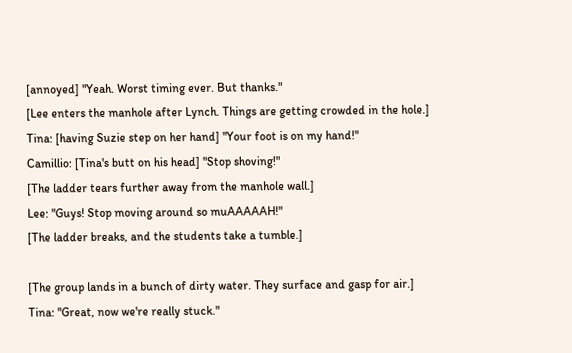[annoyed] "Yeah. Worst timing ever. But thanks."
[Lee enters the manhole after Lynch. Things are getting crowded in the hole.]
Tina: [having Suzie step on her hand] "Your foot is on my hand!"
Camillio: [Tina's butt on his head] "Stop shoving!"
[The ladder tears further away from the manhole wall.]
Lee: "Guys! Stop moving around so muAAAAAH!"
[The ladder breaks, and the students take a tumble.]

[The group lands in a bunch of dirty water. They surface and gasp for air.]
Tina: "Great, now we're really stuck."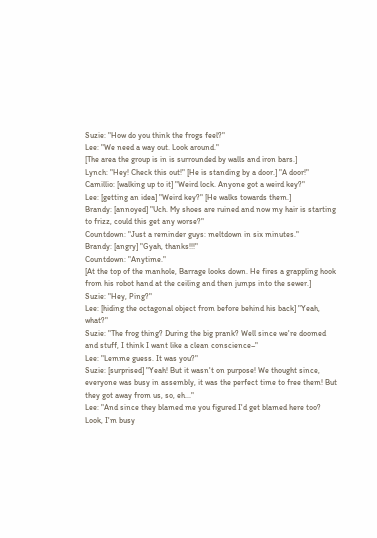Suzie: "How do you think the frogs feel?"
Lee: "We need a way out. Look around."
[The area the group is in is surrounded by walls and iron bars.]
Lynch: "Hey! Check this out!" [He is standing by a door.] "A door!"
Camillio: [walking up to it] "Weird lock. Anyone got a weird key?"
Lee: [getting an idea] "Weird key?" [He walks towards them.]
Brandy: [annoyed] "Uch. My shoes are ruined and now my hair is starting to frizz, could this get any worse?"
Countdown: "Just a reminder guys: meltdown in six minutes."
Brandy: [angry] "Gyah, thanks!!!"
Countdown: "Anytime."
[At the top of the manhole, Barrage looks down. He fires a grappling hook from his robot hand at the ceiling and then jumps into the sewer.]
Suzie: "Hey, Ping?"
Lee: [hiding the octagonal object from before behind his back] "Yeah, what?"
Suzie: "The frog thing? During the big prank? Well since we're doomed and stuff, I think I want like a clean conscience–"
Lee: "Lemme guess. It was you?"
Suzie: [surprised] "Yeah! But it wasn't on purpose! We thought since, everyone was busy in assembly, it was the perfect time to free them! But they got away from us, so, eh..."
Lee: "And since they blamed me you figured I'd get blamed here too? Look, I'm busy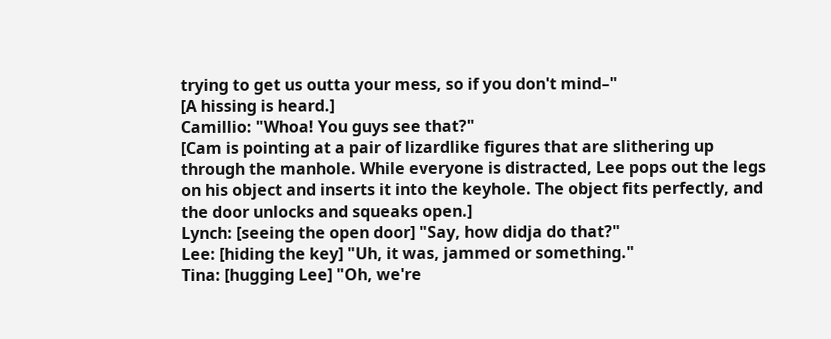trying to get us outta your mess, so if you don't mind–"
[A hissing is heard.]
Camillio: "Whoa! You guys see that?"
[Cam is pointing at a pair of lizardlike figures that are slithering up through the manhole. While everyone is distracted, Lee pops out the legs on his object and inserts it into the keyhole. The object fits perfectly, and the door unlocks and squeaks open.]
Lynch: [seeing the open door] "Say, how didja do that?"
Lee: [hiding the key] "Uh, it was, jammed or something."
Tina: [hugging Lee] "Oh, we're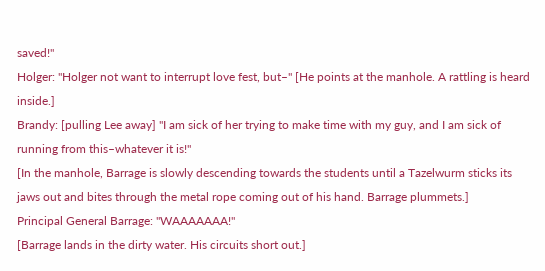saved!"
Holger: "Holger not want to interrupt love fest, but–" [He points at the manhole. A rattling is heard inside.]
Brandy: [pulling Lee away] "I am sick of her trying to make time with my guy, and I am sick of running from this–whatever it is!"
[In the manhole, Barrage is slowly descending towards the students until a Tazelwurm sticks its jaws out and bites through the metal rope coming out of his hand. Barrage plummets.]
Principal General Barrage: "WAAAAAAA!"
[Barrage lands in the dirty water. His circuits short out.]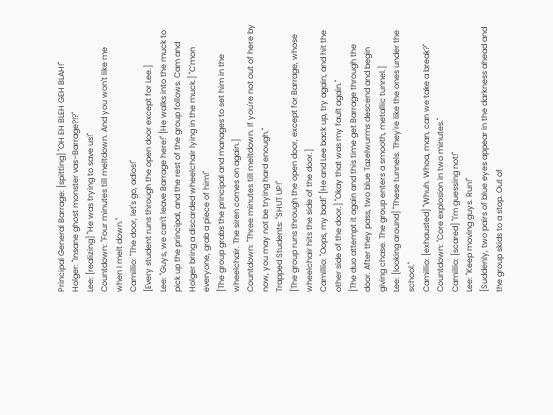Principal General Barrage: [spitting] "OH EH BLEH GEH BLAH!"
Holger: "Insane ghost monster vas–Barrage?!?"
Lee: [realizing] "He was trying to save us!"
Countdown: "Four minutes till meltdown. And you won't like me when I melt down."
Camillio: "The door, let's go, adios!"
[Every student runs through the open door except for Lee.]
Lee: "Guys, we can't leave Barrage here!" [He walks into the muck to pick up the principal, and the rest of the group follows. Cam and Holger bring a discarded wheelchair lying in the muck.] "C'mon everyone, grab a piece of him!"
[The group grabs the principal and manages to set him in the wheelchair. The siren comes on again.]
Countdown: "Three minutes till meltdown. If you're not out of here by now, you may not be trying hard enough."
Trapped Students: "SHUT UP!"
[The group runs through the open door, except for Barrage, whose wheelchair hits the side of the door.]
Camillio: "Oops, my bad!" [He and Lee back up, try again, and hit the other side of the door.] "Okay that was my fault again."
[The duo attempt it again and this time get Barrage through the door. After they pass, two blue Tazelwurms descend and begin giving chase. The group enters a smooth, metallic tunnel.]
Lee: [looking around] "These tunnels. They're like the ones under the school."
Camillio: [exhausted] "Whuh. Whoa, man, can we take a break?"
Countdown: "Core explosion in two minutes."
Camillio: [scared] "I'm guessing not!"
Lee: "Keep moving guys. Run!"
[Suddenly, two pairs of blue eyes appear in the darkness ahead and the group skids to a stop. Out of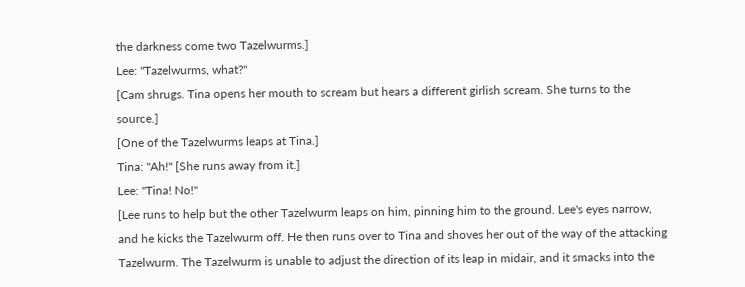the darkness come two Tazelwurms.]
Lee: "Tazelwurms, what?"
[Cam shrugs. Tina opens her mouth to scream but hears a different girlish scream. She turns to the source.]
[One of the Tazelwurms leaps at Tina.]
Tina: "Ah!" [She runs away from it.]
Lee: "Tina! No!"
[Lee runs to help but the other Tazelwurm leaps on him, pinning him to the ground. Lee's eyes narrow, and he kicks the Tazelwurm off. He then runs over to Tina and shoves her out of the way of the attacking Tazelwurm. The Tazelwurm is unable to adjust the direction of its leap in midair, and it smacks into the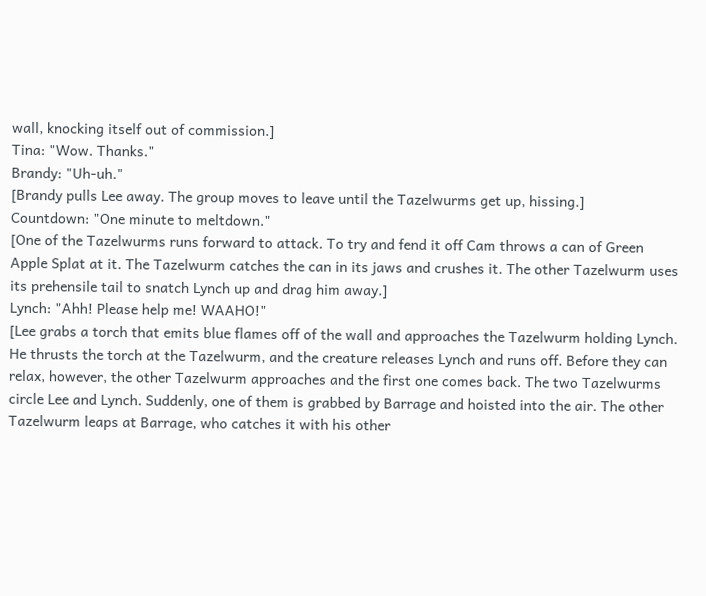wall, knocking itself out of commission.]
Tina: "Wow. Thanks."
Brandy: "Uh-uh."
[Brandy pulls Lee away. The group moves to leave until the Tazelwurms get up, hissing.]
Countdown: "One minute to meltdown."
[One of the Tazelwurms runs forward to attack. To try and fend it off Cam throws a can of Green Apple Splat at it. The Tazelwurm catches the can in its jaws and crushes it. The other Tazelwurm uses its prehensile tail to snatch Lynch up and drag him away.]
Lynch: "Ahh! Please help me! WAAHO!"
[Lee grabs a torch that emits blue flames off of the wall and approaches the Tazelwurm holding Lynch. He thrusts the torch at the Tazelwurm, and the creature releases Lynch and runs off. Before they can relax, however, the other Tazelwurm approaches and the first one comes back. The two Tazelwurms circle Lee and Lynch. Suddenly, one of them is grabbed by Barrage and hoisted into the air. The other Tazelwurm leaps at Barrage, who catches it with his other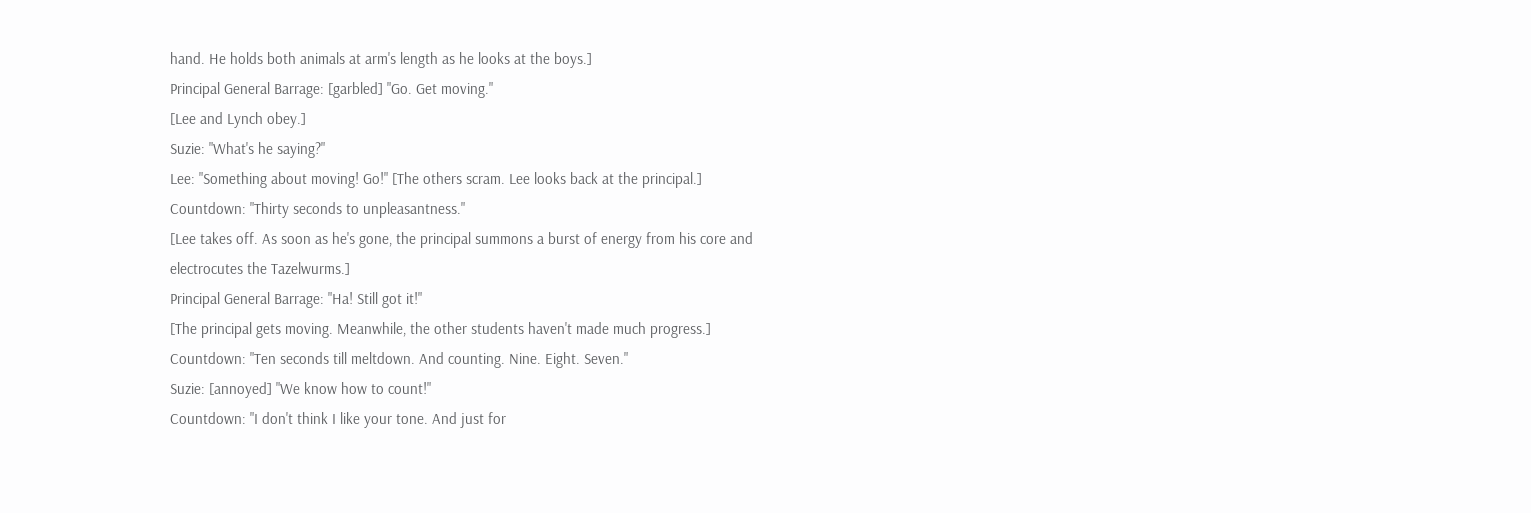hand. He holds both animals at arm's length as he looks at the boys.]
Principal General Barrage: [garbled] "Go. Get moving."
[Lee and Lynch obey.]
Suzie: "What's he saying?"
Lee: "Something about moving! Go!" [The others scram. Lee looks back at the principal.]
Countdown: "Thirty seconds to unpleasantness."
[Lee takes off. As soon as he's gone, the principal summons a burst of energy from his core and electrocutes the Tazelwurms.]
Principal General Barrage: "Ha! Still got it!"
[The principal gets moving. Meanwhile, the other students haven't made much progress.]
Countdown: "Ten seconds till meltdown. And counting. Nine. Eight. Seven."
Suzie: [annoyed] "We know how to count!"
Countdown: "I don't think I like your tone. And just for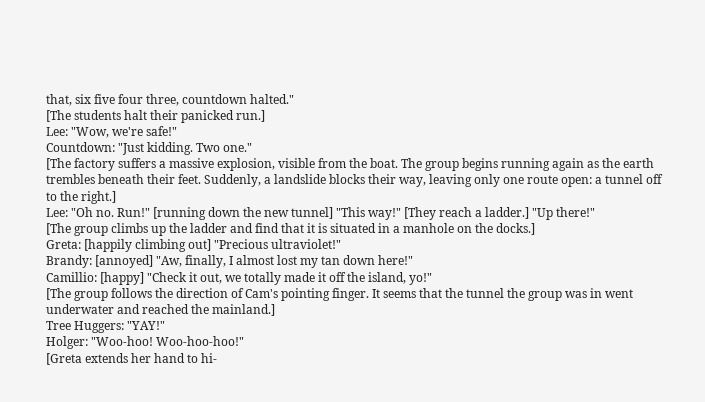that, six five four three, countdown halted."
[The students halt their panicked run.]
Lee: "Wow, we're safe!"
Countdown: "Just kidding. Two one."
[The factory suffers a massive explosion, visible from the boat. The group begins running again as the earth trembles beneath their feet. Suddenly, a landslide blocks their way, leaving only one route open: a tunnel off to the right.]
Lee: "Oh no. Run!" [running down the new tunnel] "This way!" [They reach a ladder.] "Up there!"
[The group climbs up the ladder and find that it is situated in a manhole on the docks.]
Greta: [happily climbing out] "Precious ultraviolet!"
Brandy: [annoyed] "Aw, finally, I almost lost my tan down here!"
Camillio: [happy] "Check it out, we totally made it off the island, yo!"
[The group follows the direction of Cam's pointing finger. It seems that the tunnel the group was in went underwater and reached the mainland.]
Tree Huggers: "YAY!"
Holger: "Woo-hoo! Woo-hoo-hoo!"
[Greta extends her hand to hi-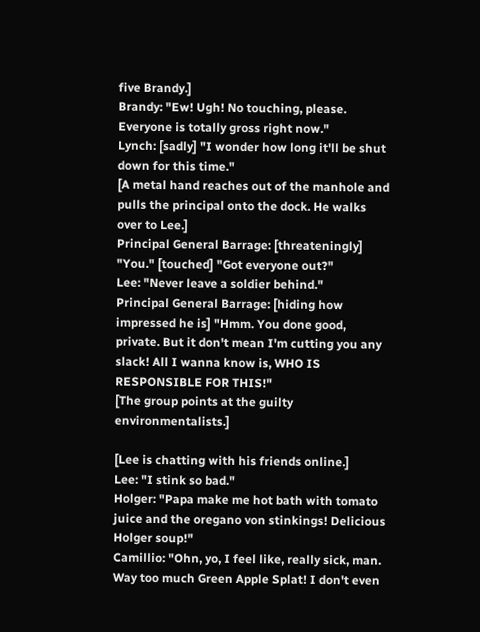five Brandy.]
Brandy: "Ew! Ugh! No touching, please. Everyone is totally gross right now."
Lynch: [sadly] "I wonder how long it'll be shut down for this time."
[A metal hand reaches out of the manhole and pulls the principal onto the dock. He walks over to Lee.]
Principal General Barrage: [threateningly] "You." [touched] "Got everyone out?"
Lee: "Never leave a soldier behind."
Principal General Barrage: [hiding how impressed he is] "Hmm. You done good, private. But it don't mean I'm cutting you any slack! All I wanna know is, WHO IS RESPONSIBLE FOR THIS!"
[The group points at the guilty environmentalists.]

[Lee is chatting with his friends online.]
Lee: "I stink so bad."
Holger: "Papa make me hot bath with tomato juice and the oregano von stinkings! Delicious Holger soup!"
Camillio: "Ohn, yo, I feel like, really sick, man. Way too much Green Apple Splat! I don't even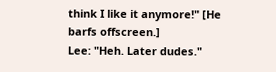think I like it anymore!" [He barfs offscreen.]
Lee: "Heh. Later dudes."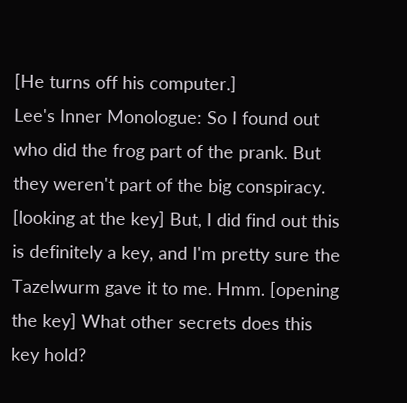[He turns off his computer.]
Lee's Inner Monologue: So I found out who did the frog part of the prank. But they weren't part of the big conspiracy. [looking at the key] But, I did find out this is definitely a key, and I'm pretty sure the Tazelwurm gave it to me. Hmm. [opening the key] What other secrets does this key hold?